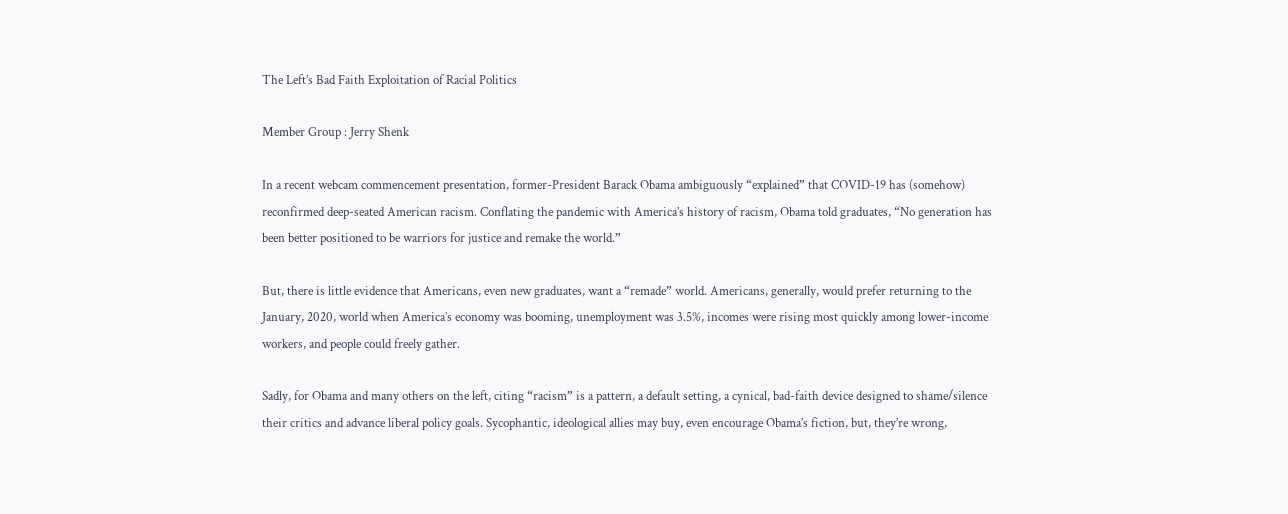The Left’s Bad Faith Exploitation of Racial Politics

Member Group : Jerry Shenk

In a recent webcam commencement presentation, former-President Barack Obama ambiguously “explained” that COVID-19 has (somehow) reconfirmed deep-seated American racism. Conflating the pandemic with America’s history of racism, Obama told graduates, “No generation has been better positioned to be warriors for justice and remake the world.”

But, there is little evidence that Americans, even new graduates, want a “remade” world. Americans, generally, would prefer returning to the January, 2020, world when America’s economy was booming, unemployment was 3.5%, incomes were rising most quickly among lower-income workers, and people could freely gather.

Sadly, for Obama and many others on the left, citing “racism” is a pattern, a default setting, a cynical, bad-faith device designed to shame/silence their critics and advance liberal policy goals. Sycophantic, ideological allies may buy, even encourage Obama’s fiction, but, they’re wrong,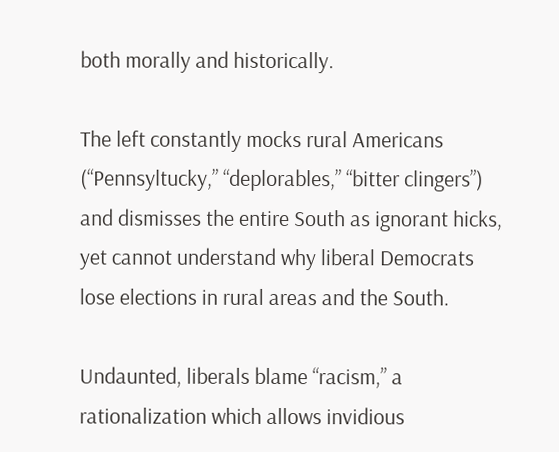both morally and historically.

The left constantly mocks rural Americans (“Pennsyltucky,” “deplorables,” “bitter clingers”) and dismisses the entire South as ignorant hicks, yet cannot understand why liberal Democrats lose elections in rural areas and the South.

Undaunted, liberals blame “racism,” a rationalization which allows invidious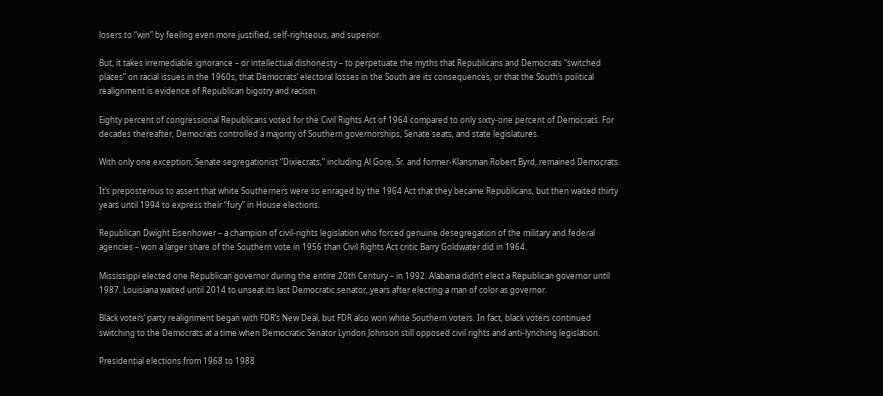losers to “win” by feeling even more justified, self-righteous, and superior.

But, it takes irremediable ignorance – or intellectual dishonesty – to perpetuate the myths that Republicans and Democrats “switched places” on racial issues in the 1960s, that Democrats’ electoral losses in the South are its consequences, or that the South’s political realignment is evidence of Republican bigotry and racism.

Eighty percent of congressional Republicans voted for the Civil Rights Act of 1964 compared to only sixty-one percent of Democrats. For decades thereafter, Democrats controlled a majority of Southern governorships, Senate seats, and state legislatures.

With only one exception, Senate segregationist “Dixiecrats,” including Al Gore, Sr. and former-Klansman Robert Byrd, remained Democrats.

It’s preposterous to assert that white Southerners were so enraged by the 1964 Act that they became Republicans, but then waited thirty years until 1994 to express their “fury” in House elections.

Republican Dwight Eisenhower – a champion of civil-rights legislation who forced genuine desegregation of the military and federal agencies – won a larger share of the Southern vote in 1956 than Civil Rights Act critic Barry Goldwater did in 1964.

Mississippi elected one Republican governor during the entire 20th Century – in 1992. Alabama didn’t elect a Republican governor until 1987. Louisiana waited until 2014 to unseat its last Democratic senator, years after electing a man of color as governor.

Black voters’ party realignment began with FDR’s New Deal, but FDR also won white Southern voters. In fact, black voters continued switching to the Democrats at a time when Democratic Senator Lyndon Johnson still opposed civil rights and anti-lynching legislation.

Presidential elections from 1968 to 1988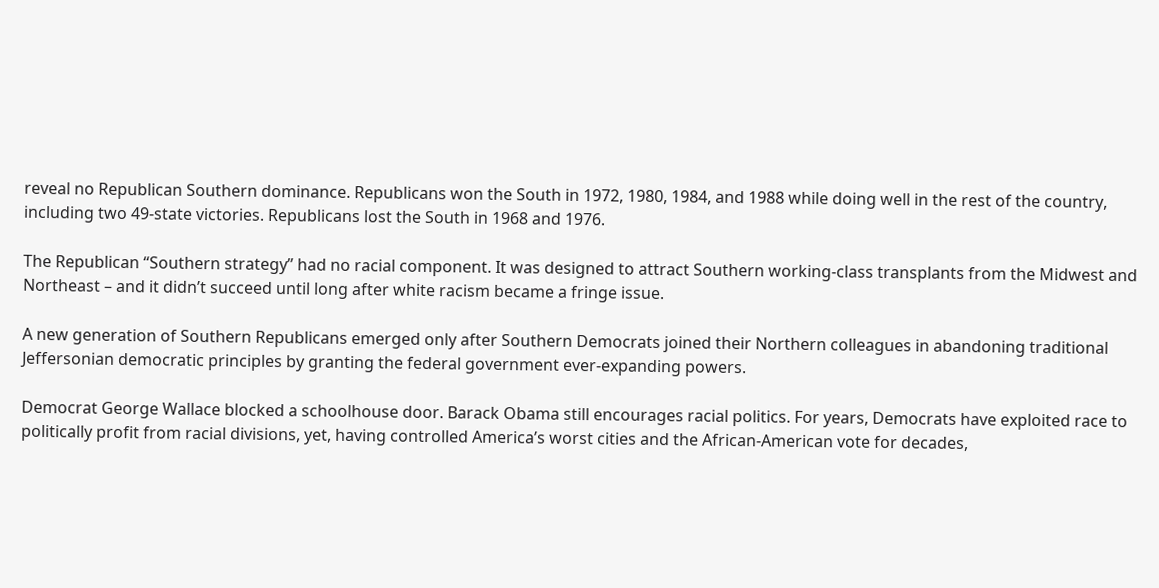reveal no Republican Southern dominance. Republicans won the South in 1972, 1980, 1984, and 1988 while doing well in the rest of the country, including two 49-state victories. Republicans lost the South in 1968 and 1976.

The Republican “Southern strategy” had no racial component. It was designed to attract Southern working-class transplants from the Midwest and Northeast – and it didn’t succeed until long after white racism became a fringe issue.

A new generation of Southern Republicans emerged only after Southern Democrats joined their Northern colleagues in abandoning traditional Jeffersonian democratic principles by granting the federal government ever-expanding powers.

Democrat George Wallace blocked a schoolhouse door. Barack Obama still encourages racial politics. For years, Democrats have exploited race to politically profit from racial divisions, yet, having controlled America’s worst cities and the African-American vote for decades,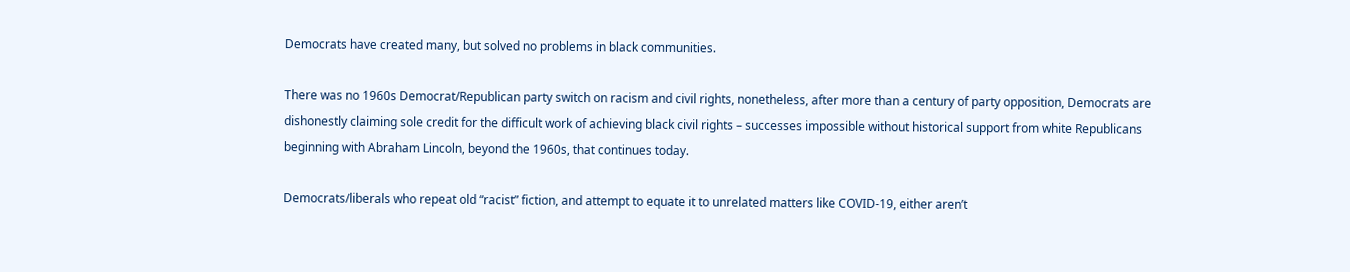Democrats have created many, but solved no problems in black communities.

There was no 1960s Democrat/Republican party switch on racism and civil rights, nonetheless, after more than a century of party opposition, Democrats are dishonestly claiming sole credit for the difficult work of achieving black civil rights – successes impossible without historical support from white Republicans beginning with Abraham Lincoln, beyond the 1960s, that continues today.

Democrats/liberals who repeat old “racist” fiction, and attempt to equate it to unrelated matters like COVID-19, either aren’t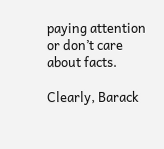paying attention or don’t care about facts.

Clearly, Barack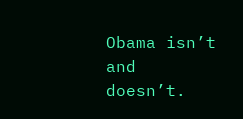Obama isn’t and doesn’t.